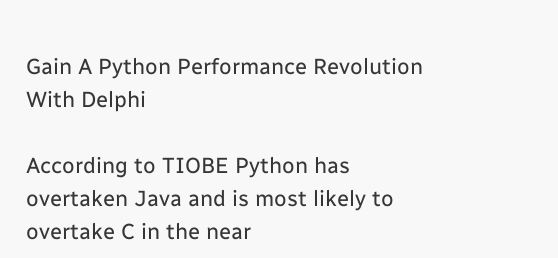Gain A Python Performance Revolution With Delphi

According to TIOBE Python has overtaken Java and is most likely to overtake C in the near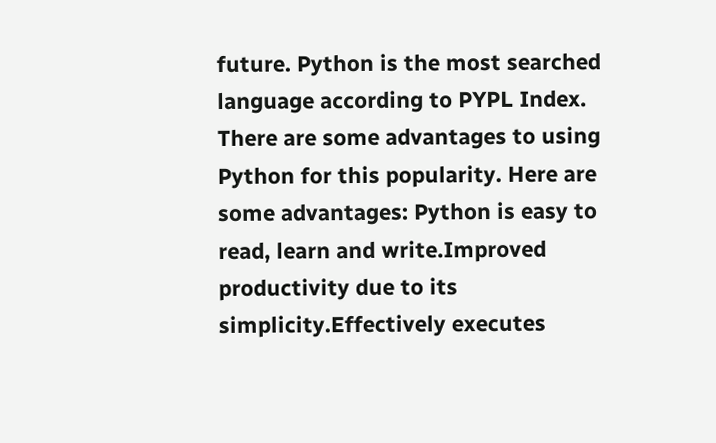future. Python is the most searched language according to PYPL Index. There are some advantages to using Python for this popularity. Here are some advantages: Python is easy to read, learn and write.Improved productivity due to its simplicity.Effectively executes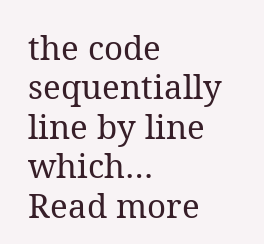the code sequentially line by line which…
Read more